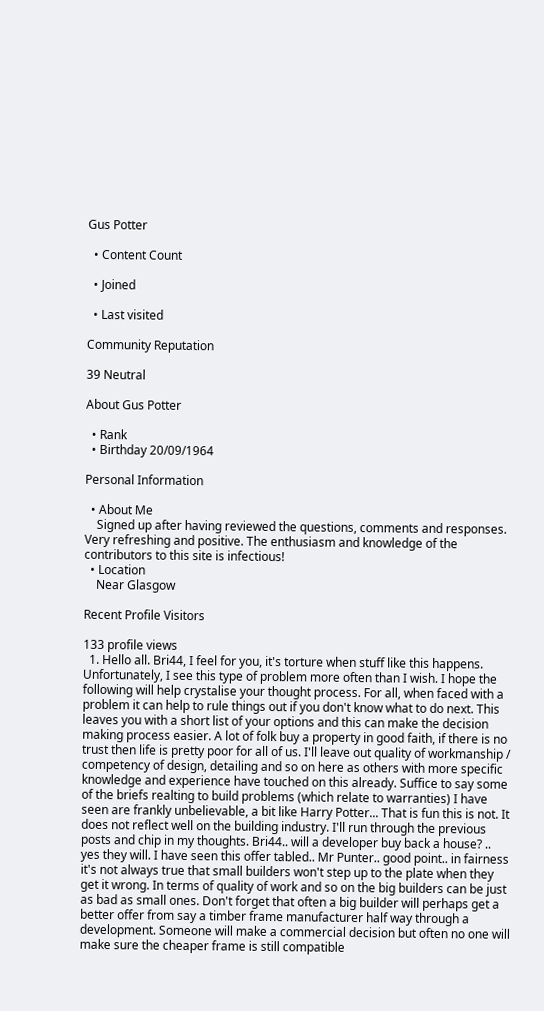Gus Potter

  • Content Count

  • Joined

  • Last visited

Community Reputation

39 Neutral

About Gus Potter

  • Rank
  • Birthday 20/09/1964

Personal Information

  • About Me
    Signed up after having reviewed the questions, comments and responses. Very refreshing and positive. The enthusiasm and knowledge of the contributors to this site is infectious!
  • Location
    Near Glasgow

Recent Profile Visitors

133 profile views
  1. Hello all. Bri44, I feel for you, it's torture when stuff like this happens. Unfortunately, I see this type of problem more often than I wish. I hope the following will help crystalise your thought process. For all, when faced with a problem it can help to rule things out if you don't know what to do next. This leaves you with a short list of your options and this can make the decision making process easier. A lot of folk buy a property in good faith, if there is no trust then life is pretty poor for all of us. I'll leave out quality of workmanship / competency of design, detailing and so on here as others with more specific knowledge and experience have touched on this already. Suffice to say some of the briefs realting to build problems (which relate to warranties) I have seen are frankly unbelievable, a bit like Harry Potter... That is fun this is not. It does not reflect well on the building industry. I'll run through the previous posts and chip in my thoughts. Bri44.. will a developer buy back a house? .. yes they will. I have seen this offer tabled.. Mr Punter.. good point.. in fairness it's not always true that small builders won't step up to the plate when they get it wrong. In terms of quality of work and so on the big builders can be just as bad as small ones. Don't forget that often a big builder will perhaps get a better offer from say a timber frame manufacturer half way through a development. Someone will make a commercial decision but often no one will make sure the cheaper frame is still compatible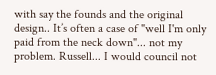with say the founds and the original design.. It’s often a case of "well I'm only paid from the neck down"... not my problem. Russell... I would council not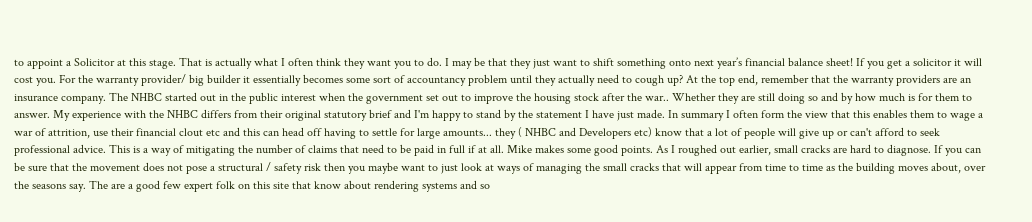to appoint a Solicitor at this stage. That is actually what I often think they want you to do. I may be that they just want to shift something onto next year’s financial balance sheet! If you get a solicitor it will cost you. For the warranty provider/ big builder it essentially becomes some sort of accountancy problem until they actually need to cough up? At the top end, remember that the warranty providers are an insurance company. The NHBC started out in the public interest when the government set out to improve the housing stock after the war.. Whether they are still doing so and by how much is for them to answer. My experience with the NHBC differs from their original statutory brief and I'm happy to stand by the statement I have just made. In summary I often form the view that this enables them to wage a war of attrition, use their financial clout etc and this can head off having to settle for large amounts... they ( NHBC and Developers etc) know that a lot of people will give up or can't afford to seek professional advice. This is a way of mitigating the number of claims that need to be paid in full if at all. Mike makes some good points. As I roughed out earlier, small cracks are hard to diagnose. If you can be sure that the movement does not pose a structural / safety risk then you maybe want to just look at ways of managing the small cracks that will appear from time to time as the building moves about, over the seasons say. The are a good few expert folk on this site that know about rendering systems and so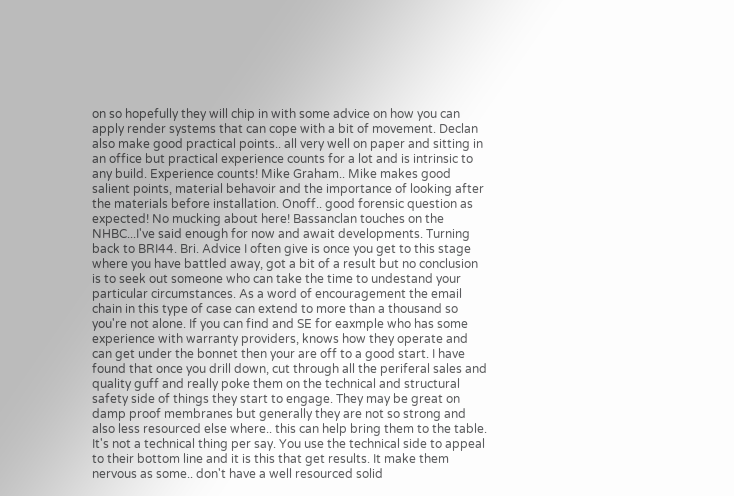on so hopefully they will chip in with some advice on how you can apply render systems that can cope with a bit of movement. Declan also make good practical points.. all very well on paper and sitting in an office but practical experience counts for a lot and is intrinsic to any build. Experience counts! Mike Graham.. Mike makes good salient points, material behavoir and the importance of looking after the materials before installation. Onoff.. good forensic question as expected! No mucking about here! Bassanclan touches on the NHBC...I've said enough for now and await developments. Turning back to BRI44. Bri. Advice I often give is once you get to this stage where you have battled away, got a bit of a result but no conclusion is to seek out someone who can take the time to undestand your particular circumstances. As a word of encouragement the email chain in this type of case can extend to more than a thousand so you're not alone. If you can find and SE for eaxmple who has some experience with warranty providers, knows how they operate and can get under the bonnet then your are off to a good start. I have found that once you drill down, cut through all the periferal sales and quality guff and really poke them on the technical and structural safety side of things they start to engage. They may be great on damp proof membranes but generally they are not so strong and also less resourced else where.. this can help bring them to the table. It's not a technical thing per say. You use the technical side to appeal to their bottom line and it is this that get results. It make them nervous as some.. don't have a well resourced solid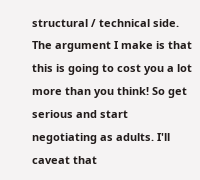structural / technical side. The argument I make is that this is going to cost you a lot more than you think! So get serious and start negotiating as adults. I'll caveat that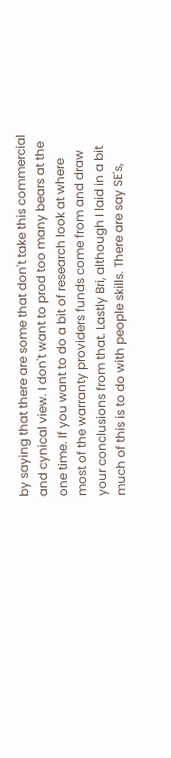by saying that there are some that don't take this commercial and cynical view. I don't want to prod too many bears at the one time. If you want to do a bit of research look at where most of the warranty providers funds come from and draw your conclusions from that. Lastly Bri, although I laid in a bit much of this is to do with people skills. There are say SE's,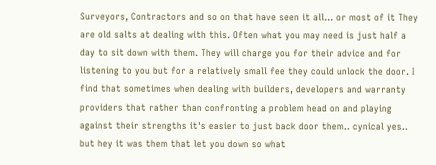Surveyors, Contractors and so on that have seen it all... or most of it They are old salts at dealing with this. Often what you may need is just half a day to sit down with them. They will charge you for their advice and for listening to you but for a relatively small fee they could unlock the door. I find that sometimes when dealing with builders, developers and warranty providers that rather than confronting a problem head on and playing against their strengths it's easier to just back door them.. cynical yes.. but hey it was them that let you down so what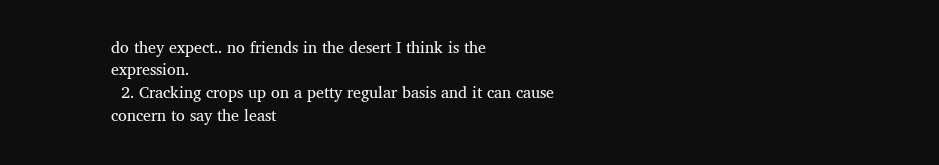do they expect.. no friends in the desert I think is the expression.
  2. Cracking crops up on a petty regular basis and it can cause concern to say the least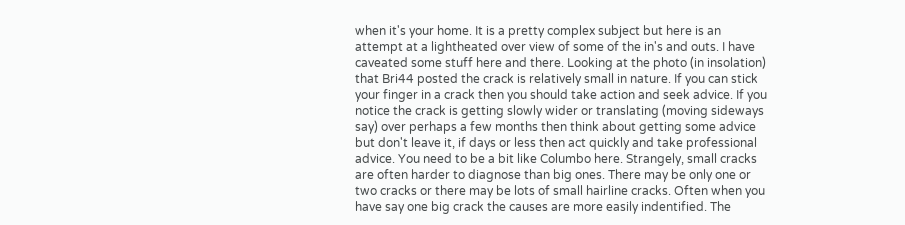when it's your home. It is a pretty complex subject but here is an attempt at a lightheated over view of some of the in's and outs. I have caveated some stuff here and there. Looking at the photo (in insolation) that Bri44 posted the crack is relatively small in nature. If you can stick your finger in a crack then you should take action and seek advice. If you notice the crack is getting slowly wider or translating (moving sideways say) over perhaps a few months then think about getting some advice but don't leave it, if days or less then act quickly and take professional advice. You need to be a bit like Columbo here. Strangely, small cracks are often harder to diagnose than big ones. There may be only one or two cracks or there may be lots of small hairline cracks. Often when you have say one big crack the causes are more easily indentified. The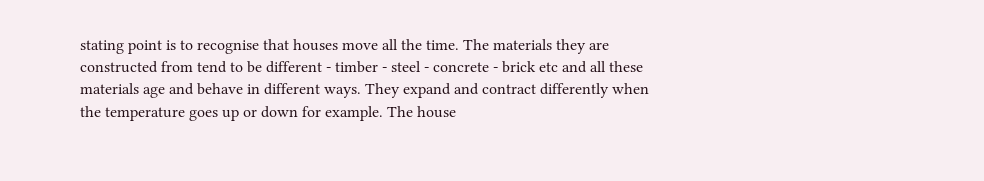stating point is to recognise that houses move all the time. The materials they are constructed from tend to be different - timber - steel - concrete - brick etc and all these materials age and behave in different ways. They expand and contract differently when the temperature goes up or down for example. The house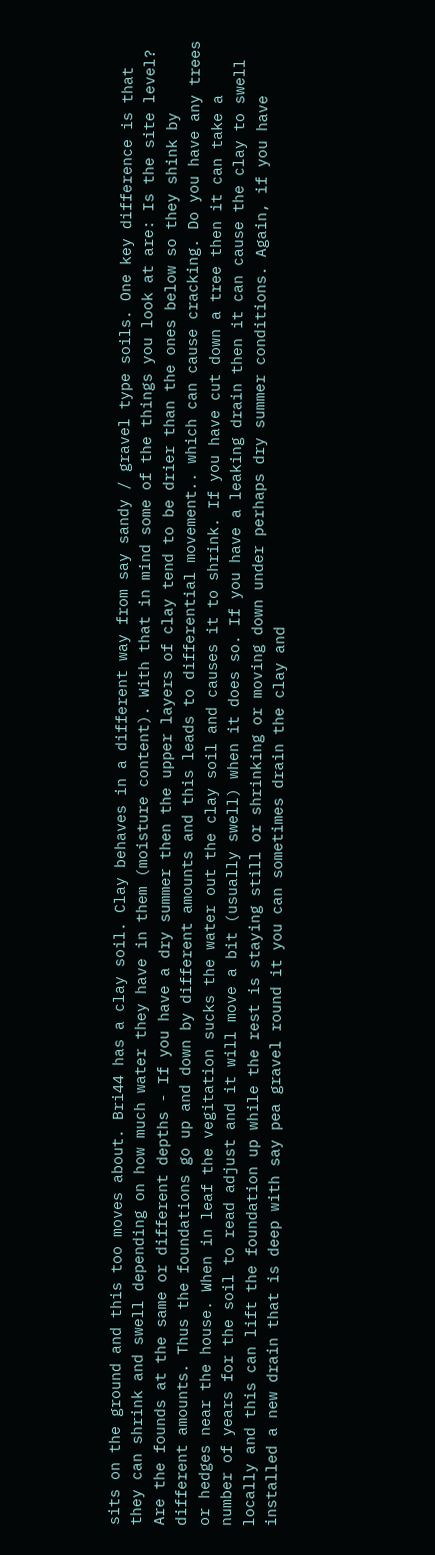sits on the ground and this too moves about. Bri44 has a clay soil. Clay behaves in a different way from say sandy / gravel type soils. One key difference is that they can shrink and swell depending on how much water they have in them (moisture content). With that in mind some of the things you look at are: Is the site level? Are the founds at the same or different depths - If you have a dry summer then the upper layers of clay tend to be drier than the ones below so they shink by different amounts. Thus the foundations go up and down by different amounts and this leads to differential movement.. which can cause cracking. Do you have any trees or hedges near the house. When in leaf the vegitation sucks the water out the clay soil and causes it to shrink. If you have cut down a tree then it can take a number of years for the soil to read adjust and it will move a bit (usually swell) when it does so. If you have a leaking drain then it can cause the clay to swell locally and this can lift the foundation up while the rest is staying still or shrinking or moving down under perhaps dry summer conditions. Again, if you have installed a new drain that is deep with say pea gravel round it you can sometimes drain the clay and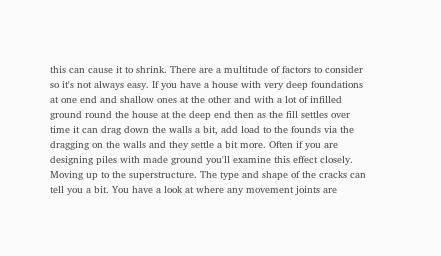this can cause it to shrink. There are a multitude of factors to consider so it's not always easy. If you have a house with very deep foundations at one end and shallow ones at the other and with a lot of infilled ground round the house at the deep end then as the fill settles over time it can drag down the walls a bit, add load to the founds via the dragging on the walls and they settle a bit more. Often if you are designing piles with made ground you'll examine this effect closely. Moving up to the superstructure. The type and shape of the cracks can tell you a bit. You have a look at where any movement joints are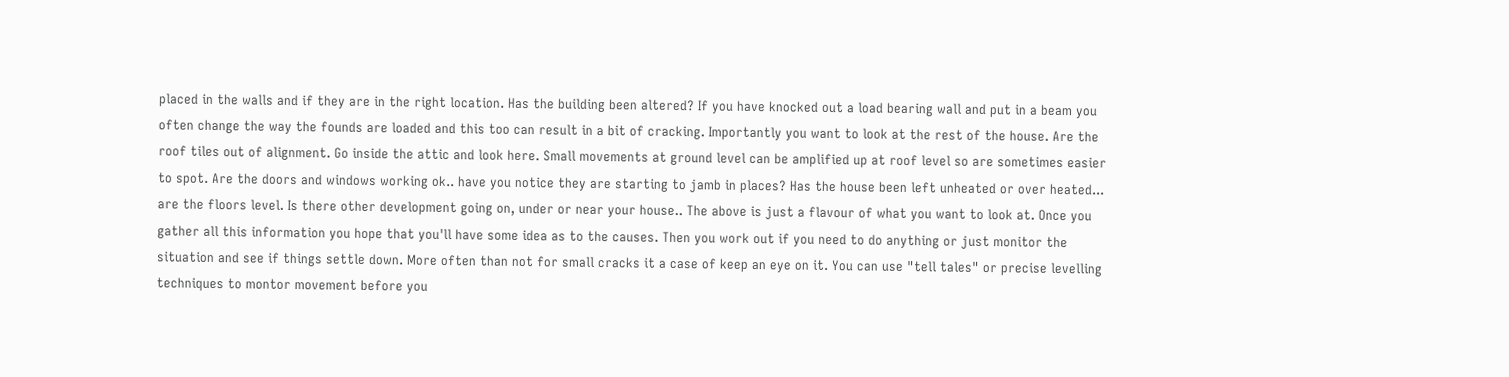placed in the walls and if they are in the right location. Has the building been altered? If you have knocked out a load bearing wall and put in a beam you often change the way the founds are loaded and this too can result in a bit of cracking. Importantly you want to look at the rest of the house. Are the roof tiles out of alignment. Go inside the attic and look here. Small movements at ground level can be amplified up at roof level so are sometimes easier to spot. Are the doors and windows working ok.. have you notice they are starting to jamb in places? Has the house been left unheated or over heated... are the floors level. Is there other development going on, under or near your house.. The above is just a flavour of what you want to look at. Once you gather all this information you hope that you'll have some idea as to the causes. Then you work out if you need to do anything or just monitor the situation and see if things settle down. More often than not for small cracks it a case of keep an eye on it. You can use "tell tales" or precise levelling techniques to montor movement before you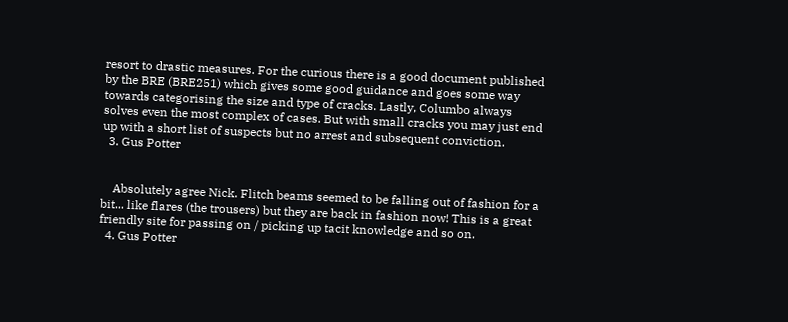resort to drastic measures. For the curious there is a good document published by the BRE (BRE251) which gives some good guidance and goes some way towards categorising the size and type of cracks. Lastly, Columbo always solves even the most complex of cases. But with small cracks you may just end up with a short list of suspects but no arrest and subsequent conviction.
  3. Gus Potter


    Absolutely agree Nick. Flitch beams seemed to be falling out of fashion for a bit... like flares (the trousers) but they are back in fashion now! This is a great friendly site for passing on / picking up tacit knowledge and so on.
  4. Gus Potter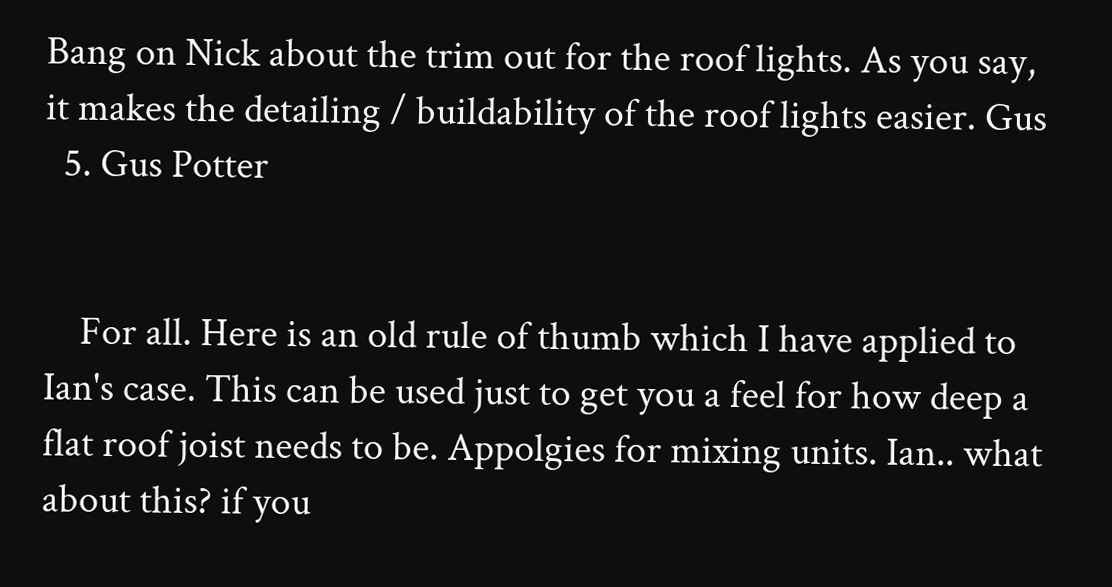Bang on Nick about the trim out for the roof lights. As you say, it makes the detailing / buildability of the roof lights easier. Gus
  5. Gus Potter


    For all. Here is an old rule of thumb which I have applied to Ian's case. This can be used just to get you a feel for how deep a flat roof joist needs to be. Appolgies for mixing units. Ian.. what about this? if you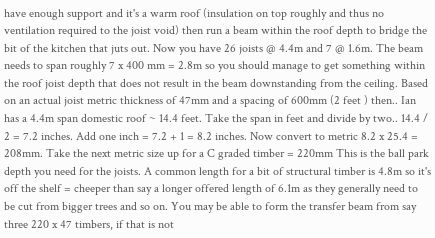have enough support and it's a warm roof (insulation on top roughly and thus no ventilation required to the joist void) then run a beam within the roof depth to bridge the bit of the kitchen that juts out. Now you have 26 joists @ 4.4m and 7 @ 1.6m. The beam needs to span roughly 7 x 400 mm = 2.8m so you should manage to get something within the roof joist depth that does not result in the beam downstanding from the ceiling. Based on an actual joist metric thickness of 47mm and a spacing of 600mm (2 feet ) then.. Ian has a 4.4m span domestic roof ~ 14.4 feet. Take the span in feet and divide by two.. 14.4 / 2 = 7.2 inches. Add one inch = 7.2 + 1 = 8.2 inches. Now convert to metric 8.2 x 25.4 = 208mm. Take the next metric size up for a C graded timber = 220mm This is the ball park depth you need for the joists. A common length for a bit of structural timber is 4.8m so it's off the shelf = cheeper than say a longer offered length of 6.1m as they generally need to be cut from bigger trees and so on. You may be able to form the transfer beam from say three 220 x 47 timbers, if that is not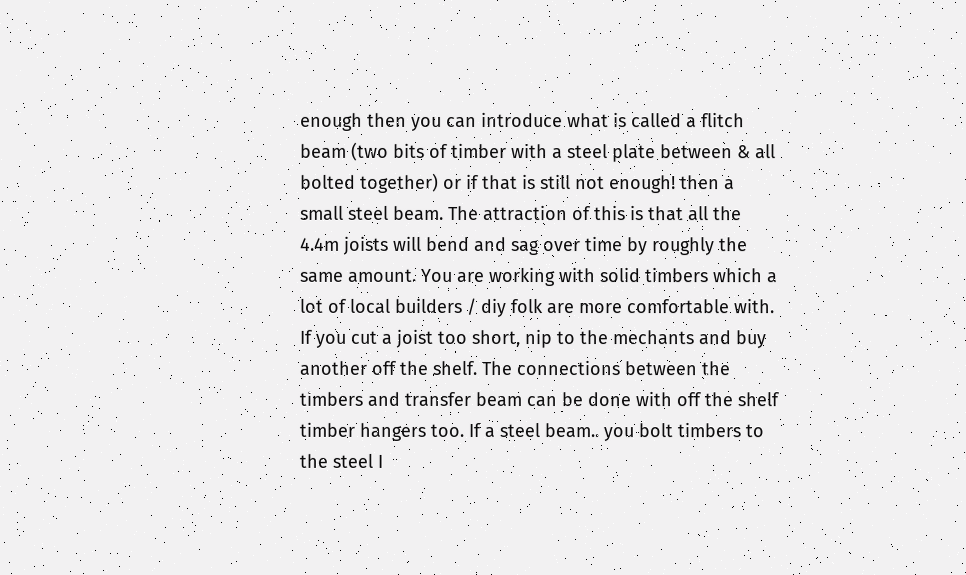enough then you can introduce what is called a flitch beam (two bits of timber with a steel plate between & all bolted together) or if that is still not enough! then a small steel beam. The attraction of this is that all the 4.4m joists will bend and sag over time by roughly the same amount. You are working with solid timbers which a lot of local builders / diy folk are more comfortable with. If you cut a joist too short, nip to the mechants and buy another off the shelf. The connections between the timbers and transfer beam can be done with off the shelf timber hangers too. If a steel beam.. you bolt timbers to the steel I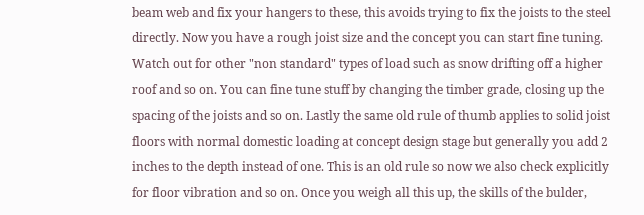beam web and fix your hangers to these, this avoids trying to fix the joists to the steel directly. Now you have a rough joist size and the concept you can start fine tuning. Watch out for other "non standard" types of load such as snow drifting off a higher roof and so on. You can fine tune stuff by changing the timber grade, closing up the spacing of the joists and so on. Lastly the same old rule of thumb applies to solid joist floors with normal domestic loading at concept design stage but generally you add 2 inches to the depth instead of one. This is an old rule so now we also check explicitly for floor vibration and so on. Once you weigh all this up, the skills of the bulder,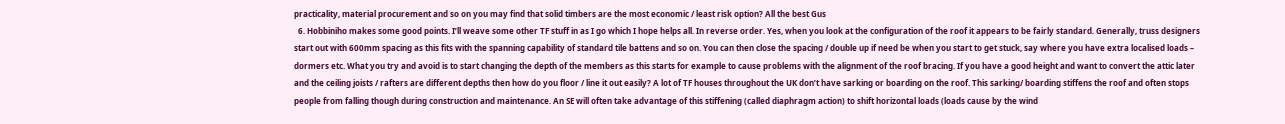practicality, material procurement and so on you may find that solid timbers are the most economic / least risk option? All the best Gus
  6. Hobbiniho makes some good points. I’ll weave some other TF stuff in as I go which I hope helps all. In reverse order. Yes, when you look at the configuration of the roof it appears to be fairly standard. Generally, truss designers start out with 600mm spacing as this fits with the spanning capability of standard tile battens and so on. You can then close the spacing / double up if need be when you start to get stuck, say where you have extra localised loads – dormers etc. What you try and avoid is to start changing the depth of the members as this starts for example to cause problems with the alignment of the roof bracing. If you have a good height and want to convert the attic later and the ceiling joists / rafters are different depths then how do you floor / line it out easily? A lot of TF houses throughout the UK don’t have sarking or boarding on the roof. This sarking/ boarding stiffens the roof and often stops people from falling though during construction and maintenance. An SE will often take advantage of this stiffening (called diaphragm action) to shift horizontal loads (loads cause by the wind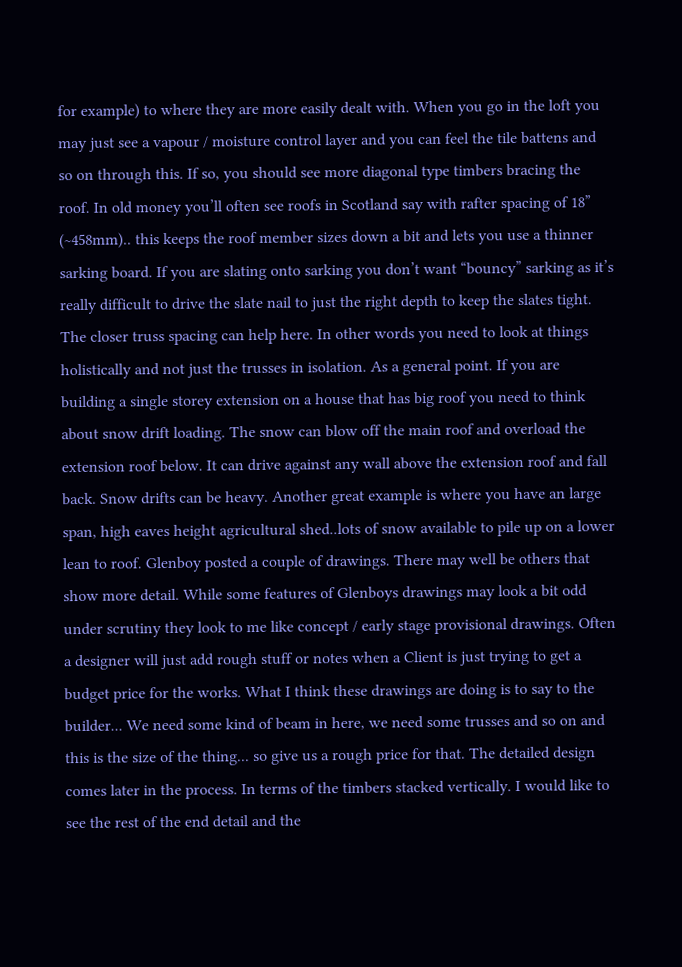for example) to where they are more easily dealt with. When you go in the loft you may just see a vapour / moisture control layer and you can feel the tile battens and so on through this. If so, you should see more diagonal type timbers bracing the roof. In old money you’ll often see roofs in Scotland say with rafter spacing of 18” (~458mm).. this keeps the roof member sizes down a bit and lets you use a thinner sarking board. If you are slating onto sarking you don’t want “bouncy” sarking as it’s really difficult to drive the slate nail to just the right depth to keep the slates tight. The closer truss spacing can help here. In other words you need to look at things holistically and not just the trusses in isolation. As a general point. If you are building a single storey extension on a house that has big roof you need to think about snow drift loading. The snow can blow off the main roof and overload the extension roof below. It can drive against any wall above the extension roof and fall back. Snow drifts can be heavy. Another great example is where you have an large span, high eaves height agricultural shed..lots of snow available to pile up on a lower lean to roof. Glenboy posted a couple of drawings. There may well be others that show more detail. While some features of Glenboys drawings may look a bit odd under scrutiny they look to me like concept / early stage provisional drawings. Often a designer will just add rough stuff or notes when a Client is just trying to get a budget price for the works. What I think these drawings are doing is to say to the builder... We need some kind of beam in here, we need some trusses and so on and this is the size of the thing... so give us a rough price for that. The detailed design comes later in the process. In terms of the timbers stacked vertically. I would like to see the rest of the end detail and the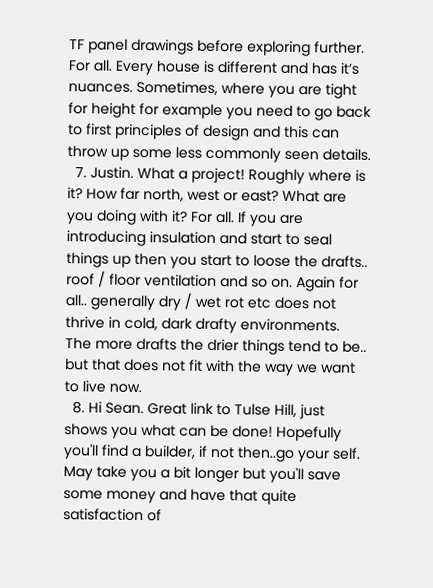TF panel drawings before exploring further. For all. Every house is different and has it’s nuances. Sometimes, where you are tight for height for example you need to go back to first principles of design and this can throw up some less commonly seen details.
  7. Justin. What a project! Roughly where is it? How far north, west or east? What are you doing with it? For all. If you are introducing insulation and start to seal things up then you start to loose the drafts.. roof / floor ventilation and so on. Again for all.. generally dry / wet rot etc does not thrive in cold, dark drafty environments. The more drafts the drier things tend to be.. but that does not fit with the way we want to live now.
  8. Hi Sean. Great link to Tulse Hill, just shows you what can be done! Hopefully you'll find a builder, if not then..go your self. May take you a bit longer but you'll save some money and have that quite satisfaction of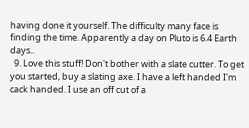having done it yourself. The difficulty many face is finding the time. Apparently a day on Pluto is 6.4 Earth days..
  9. Love this stuff! Don't bother with a slate cutter. To get you started, buy a slating axe. I have a left handed I'm cack handed. I use an off cut of a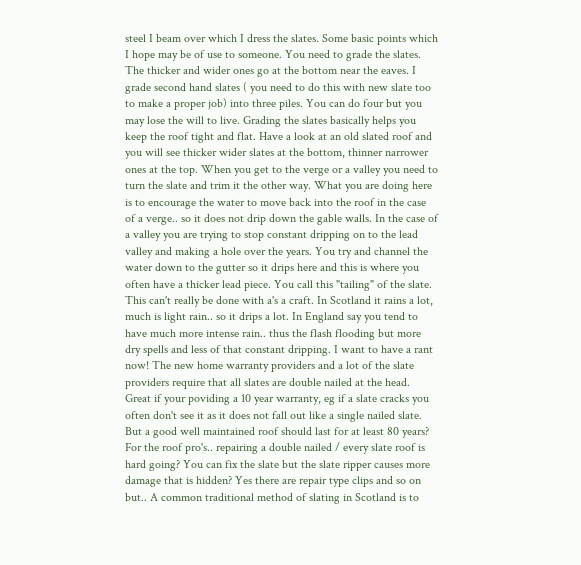steel I beam over which I dress the slates. Some basic points which I hope may be of use to someone. You need to grade the slates. The thicker and wider ones go at the bottom near the eaves. I grade second hand slates ( you need to do this with new slate too to make a proper job) into three piles. You can do four but you may lose the will to live. Grading the slates basically helps you keep the roof tight and flat. Have a look at an old slated roof and you will see thicker wider slates at the bottom, thinner narrower ones at the top. When you get to the verge or a valley you need to turn the slate and trim it the other way. What you are doing here is to encourage the water to move back into the roof in the case of a verge.. so it does not drip down the gable walls. In the case of a valley you are trying to stop constant dripping on to the lead valley and making a hole over the years. You try and channel the water down to the gutter so it drips here and this is where you often have a thicker lead piece. You call this "tailing" of the slate. This can't really be done with a's a craft. In Scotland it rains a lot, much is light rain.. so it drips a lot. In England say you tend to have much more intense rain.. thus the flash flooding but more dry spells and less of that constant dripping. I want to have a rant now! The new home warranty providers and a lot of the slate providers require that all slates are double nailed at the head. Great if your poviding a 10 year warranty, eg if a slate cracks you often don't see it as it does not fall out like a single nailed slate. But a good well maintained roof should last for at least 80 years? For the roof pro's.. repairing a double nailed / every slate roof is hard going? You can fix the slate but the slate ripper causes more damage that is hidden? Yes there are repair type clips and so on but.. A common traditional method of slating in Scotland is to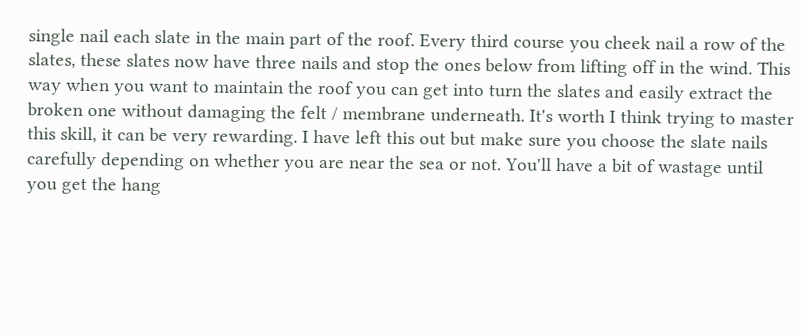single nail each slate in the main part of the roof. Every third course you cheek nail a row of the slates, these slates now have three nails and stop the ones below from lifting off in the wind. This way when you want to maintain the roof you can get into turn the slates and easily extract the broken one without damaging the felt / membrane underneath. It's worth I think trying to master this skill, it can be very rewarding. I have left this out but make sure you choose the slate nails carefully depending on whether you are near the sea or not. You'll have a bit of wastage until you get the hang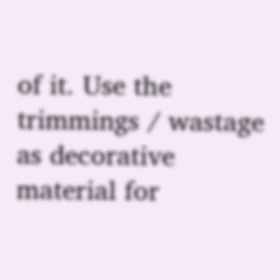of it. Use the trimmings / wastage as decorative material for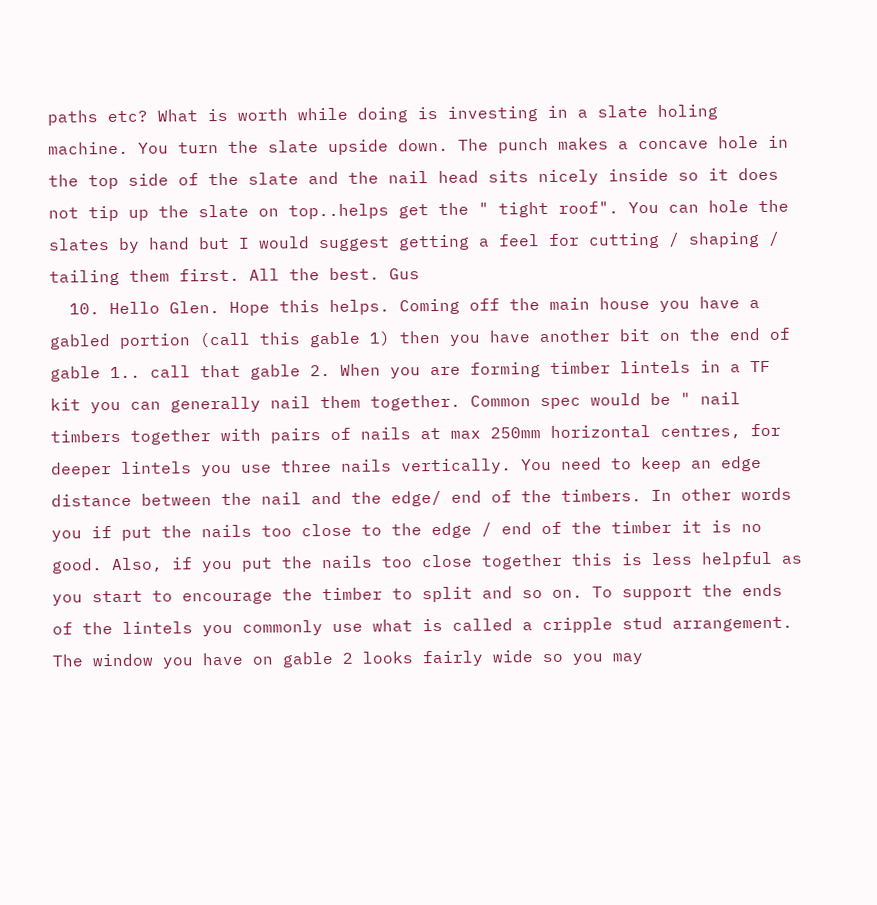paths etc? What is worth while doing is investing in a slate holing machine. You turn the slate upside down. The punch makes a concave hole in the top side of the slate and the nail head sits nicely inside so it does not tip up the slate on top..helps get the " tight roof". You can hole the slates by hand but I would suggest getting a feel for cutting / shaping / tailing them first. All the best. Gus
  10. Hello Glen. Hope this helps. Coming off the main house you have a gabled portion (call this gable 1) then you have another bit on the end of gable 1.. call that gable 2. When you are forming timber lintels in a TF kit you can generally nail them together. Common spec would be " nail timbers together with pairs of nails at max 250mm horizontal centres, for deeper lintels you use three nails vertically. You need to keep an edge distance between the nail and the edge/ end of the timbers. In other words you if put the nails too close to the edge / end of the timber it is no good. Also, if you put the nails too close together this is less helpful as you start to encourage the timber to split and so on. To support the ends of the lintels you commonly use what is called a cripple stud arrangement. The window you have on gable 2 looks fairly wide so you may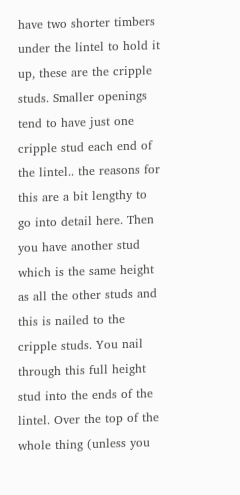have two shorter timbers under the lintel to hold it up, these are the cripple studs. Smaller openings tend to have just one cripple stud each end of the lintel.. the reasons for this are a bit lengthy to go into detail here. Then you have another stud which is the same height as all the other studs and this is nailed to the cripple studs. You nail through this full height stud into the ends of the lintel. Over the top of the whole thing (unless you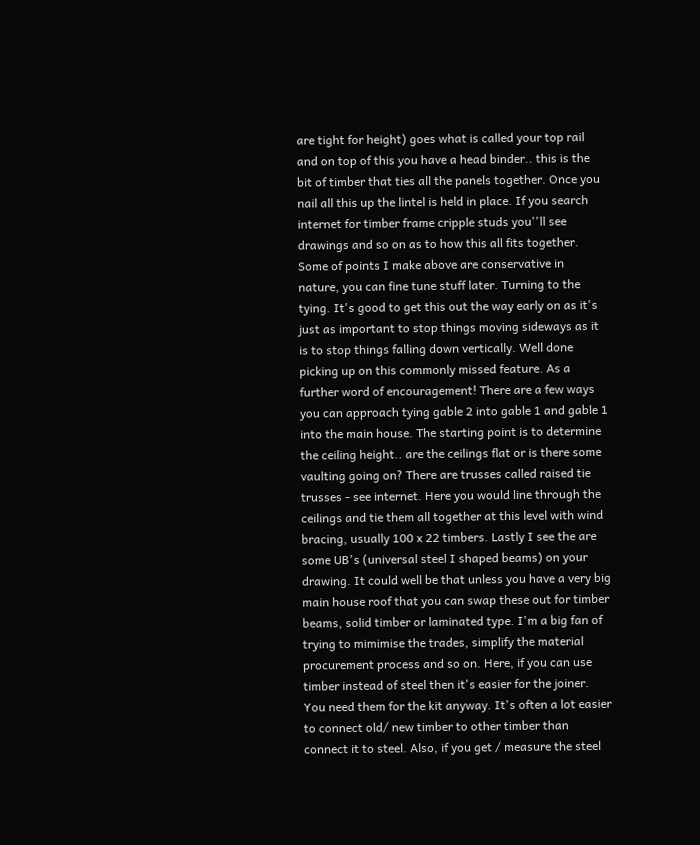are tight for height) goes what is called your top rail and on top of this you have a head binder.. this is the bit of timber that ties all the panels together. Once you nail all this up the lintel is held in place. If you search internet for timber frame cripple studs you''ll see drawings and so on as to how this all fits together. Some of points I make above are conservative in nature, you can fine tune stuff later. Turning to the tying. It's good to get this out the way early on as it's just as important to stop things moving sideways as it is to stop things falling down vertically. Well done picking up on this commonly missed feature. As a further word of encouragement! There are a few ways you can approach tying gable 2 into gable 1 and gable 1 into the main house. The starting point is to determine the ceiling height.. are the ceilings flat or is there some vaulting going on? There are trusses called raised tie trusses - see internet. Here you would line through the ceilings and tie them all together at this level with wind bracing, usually 100 x 22 timbers. Lastly I see the are some UB's (universal steel I shaped beams) on your drawing. It could well be that unless you have a very big main house roof that you can swap these out for timber beams, solid timber or laminated type. I'm a big fan of trying to mimimise the trades, simplify the material procurement process and so on. Here, if you can use timber instead of steel then it's easier for the joiner. You need them for the kit anyway. It's often a lot easier to connect old/ new timber to other timber than connect it to steel. Also, if you get / measure the steel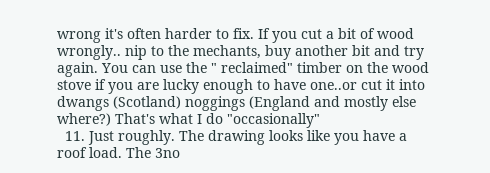wrong it's often harder to fix. If you cut a bit of wood wrongly.. nip to the mechants, buy another bit and try again. You can use the " reclaimed" timber on the wood stove if you are lucky enough to have one..or cut it into dwangs (Scotland) noggings (England and mostly else where?) That's what I do "occasionally"
  11. Just roughly. The drawing looks like you have a roof load. The 3no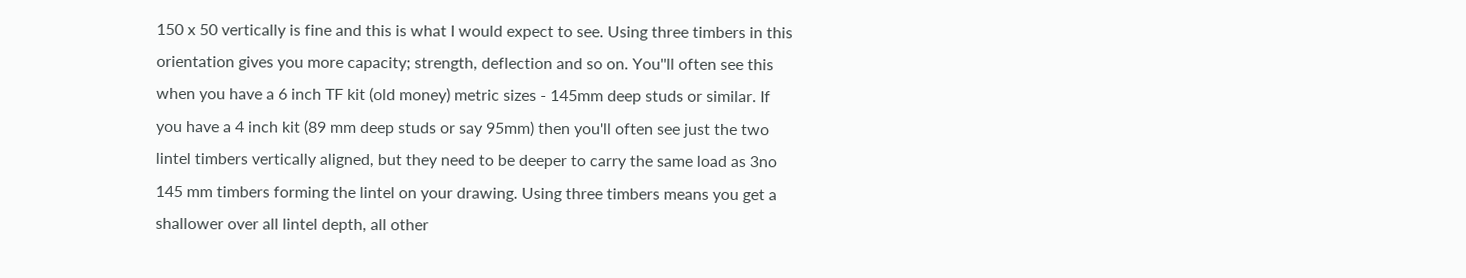150 x 50 vertically is fine and this is what I would expect to see. Using three timbers in this orientation gives you more capacity; strength, deflection and so on. You''ll often see this when you have a 6 inch TF kit (old money) metric sizes - 145mm deep studs or similar. If you have a 4 inch kit (89 mm deep studs or say 95mm) then you'll often see just the two lintel timbers vertically aligned, but they need to be deeper to carry the same load as 3no 145 mm timbers forming the lintel on your drawing. Using three timbers means you get a shallower over all lintel depth, all other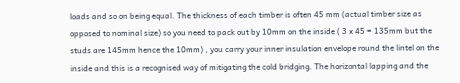loads and so on being equal. The thickness of each timber is often 45 mm (actual timber size as opposed to nominal size) so you need to pack out by 10mm on the inside ( 3 x 45 = 135mm but the studs are 145mm hence the 10mm) , you carry your inner insulation envelope round the lintel on the inside and this is a recognised way of mitigating the cold bridging. The horizontal lapping and the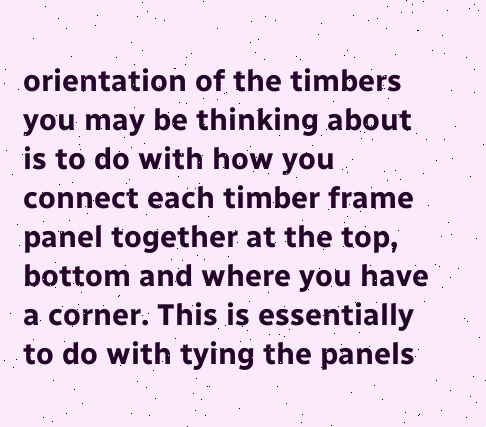orientation of the timbers you may be thinking about is to do with how you connect each timber frame panel together at the top, bottom and where you have a corner. This is essentially to do with tying the panels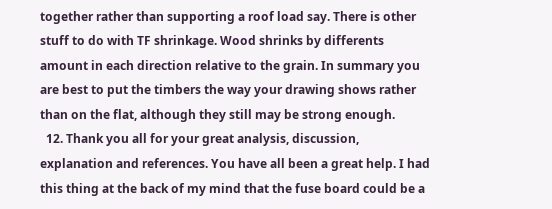together rather than supporting a roof load say. There is other stuff to do with TF shrinkage. Wood shrinks by differents amount in each direction relative to the grain. In summary you are best to put the timbers the way your drawing shows rather than on the flat, although they still may be strong enough.
  12. Thank you all for your great analysis, discussion, explanation and references. You have all been a great help. I had this thing at the back of my mind that the fuse board could be a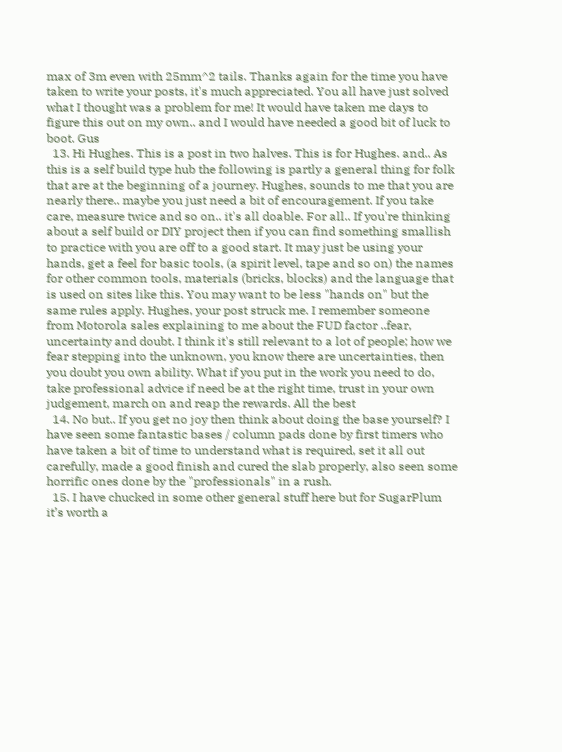max of 3m even with 25mm^2 tails. Thanks again for the time you have taken to write your posts, it's much appreciated. You all have just solved what I thought was a problem for me! It would have taken me days to figure this out on my own.. and I would have needed a good bit of luck to boot. Gus
  13. Hi Hughes. This is a post in two halves. This is for Hughes. and.. As this is a self build type hub the following is partly a general thing for folk that are at the beginning of a journey. Hughes, sounds to me that you are nearly there.. maybe you just need a bit of encouragement. If you take care, measure twice and so on.. it's all doable. For all.. If you're thinking about a self build or DIY project then if you can find something smallish to practice with you are off to a good start. It may just be using your hands, get a feel for basic tools, (a spirit level, tape and so on) the names for other common tools, materials (bricks, blocks) and the language that is used on sites like this. You may want to be less "hands on" but the same rules apply. Hughes, your post struck me. I remember someone from Motorola sales explaining to me about the FUD factor ..fear, uncertainty and doubt. I think it's still relevant to a lot of people; how we fear stepping into the unknown, you know there are uncertainties, then you doubt you own ability. What if you put in the work you need to do, take professional advice if need be at the right time, trust in your own judgement, march on and reap the rewards. All the best
  14. No but.. If you get no joy then think about doing the base yourself? I have seen some fantastic bases / column pads done by first timers who have taken a bit of time to understand what is required, set it all out carefully, made a good finish and cured the slab properly, also seen some horrific ones done by the "professionals" in a rush.
  15. I have chucked in some other general stuff here but for SugarPlum it’s worth a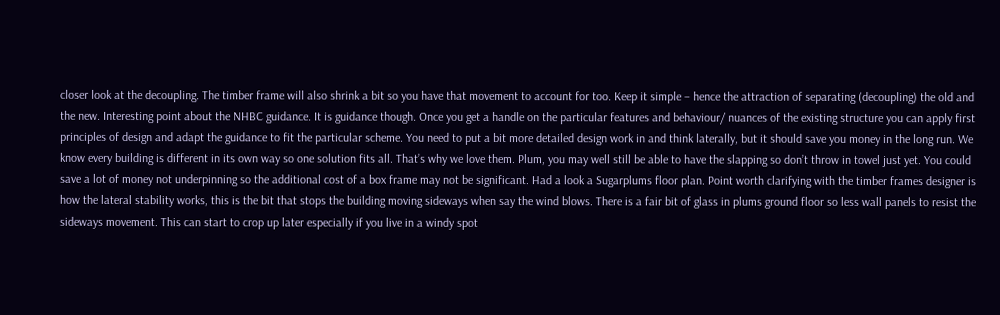closer look at the decoupling. The timber frame will also shrink a bit so you have that movement to account for too. Keep it simple – hence the attraction of separating (decoupling) the old and the new. Interesting point about the NHBC guidance. It is guidance though. Once you get a handle on the particular features and behaviour/ nuances of the existing structure you can apply first principles of design and adapt the guidance to fit the particular scheme. You need to put a bit more detailed design work in and think laterally, but it should save you money in the long run. We know every building is different in its own way so one solution fits all. That’s why we love them. Plum, you may well still be able to have the slapping so don’t throw in towel just yet. You could save a lot of money not underpinning so the additional cost of a box frame may not be significant. Had a look a Sugarplums floor plan. Point worth clarifying with the timber frames designer is how the lateral stability works, this is the bit that stops the building moving sideways when say the wind blows. There is a fair bit of glass in plums ground floor so less wall panels to resist the sideways movement. This can start to crop up later especially if you live in a windy spot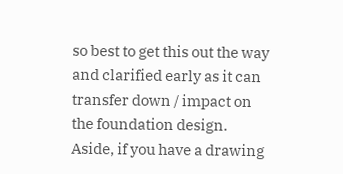so best to get this out the way and clarified early as it can transfer down / impact on the foundation design. Aside, if you have a drawing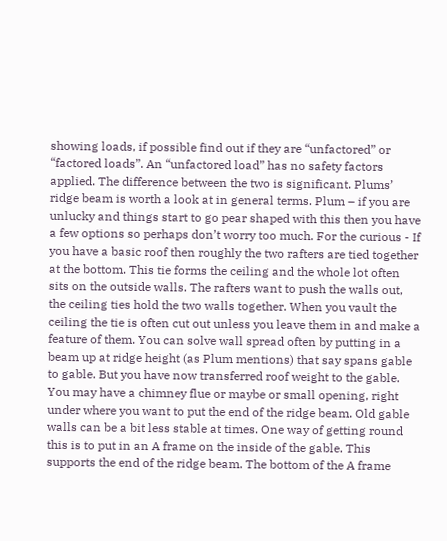showing loads, if possible find out if they are “unfactored” or “factored loads”. An “unfactored load” has no safety factors applied. The difference between the two is significant. Plums’ ridge beam is worth a look at in general terms. Plum – if you are unlucky and things start to go pear shaped with this then you have a few options so perhaps don’t worry too much. For the curious - If you have a basic roof then roughly the two rafters are tied together at the bottom. This tie forms the ceiling and the whole lot often sits on the outside walls. The rafters want to push the walls out, the ceiling ties hold the two walls together. When you vault the ceiling the tie is often cut out unless you leave them in and make a feature of them. You can solve wall spread often by putting in a beam up at ridge height (as Plum mentions) that say spans gable to gable. But you have now transferred roof weight to the gable. You may have a chimney flue or maybe or small opening, right under where you want to put the end of the ridge beam. Old gable walls can be a bit less stable at times. One way of getting round this is to put in an A frame on the inside of the gable. This supports the end of the ridge beam. The bottom of the A frame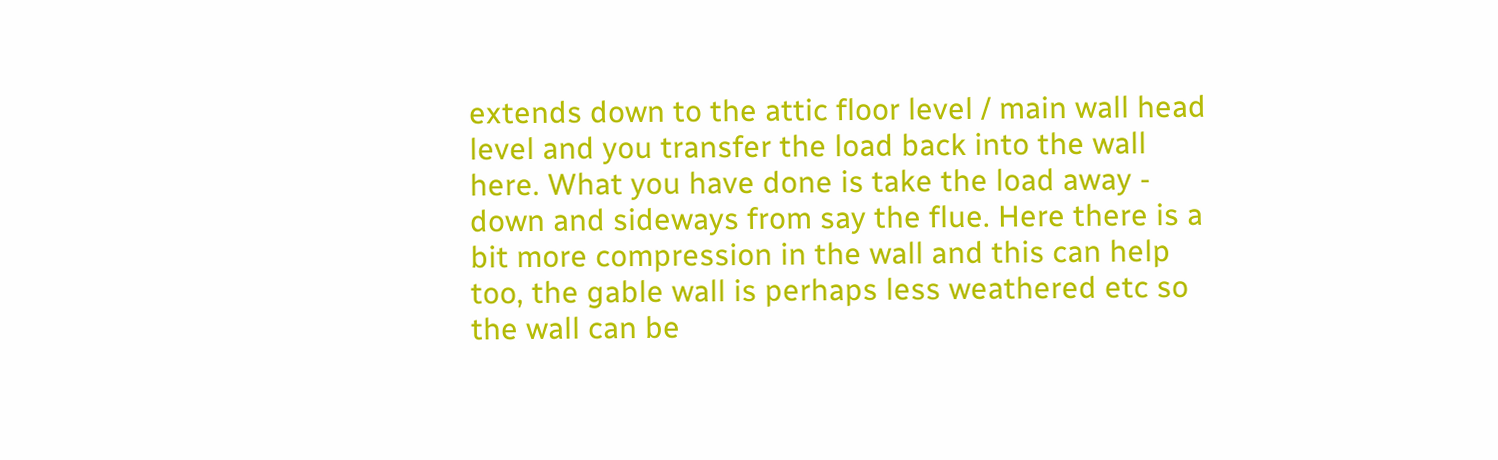extends down to the attic floor level / main wall head level and you transfer the load back into the wall here. What you have done is take the load away - down and sideways from say the flue. Here there is a bit more compression in the wall and this can help too, the gable wall is perhaps less weathered etc so the wall can be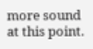more sound at this point.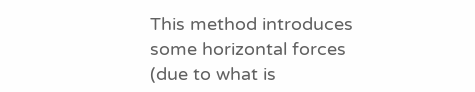This method introduces some horizontal forces (due to what is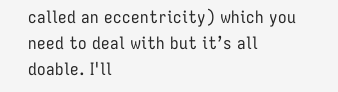called an eccentricity) which you need to deal with but it’s all doable. I'll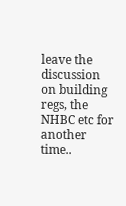leave the discussion on building regs, the NHBC etc for another time..